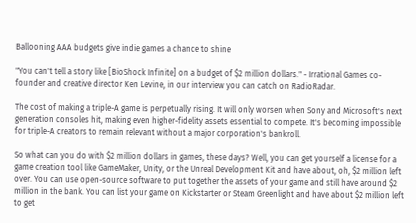Ballooning AAA budgets give indie games a chance to shine

"You can't tell a story like [BioShock Infinite] on a budget of $2 million dollars." - Irrational Games co-founder and creative director Ken Levine, in our interview you can catch on RadioRadar.

The cost of making a triple-A game is perpetually rising. It will only worsen when Sony and Microsoft's next generation consoles hit, making even higher-fidelity assets essential to compete. It's becoming impossible for triple-A creators to remain relevant without a major corporation's bankroll.

So what can you do with $2 million dollars in games, these days? Well, you can get yourself a license for a game creation tool like GameMaker, Unity, or the Unreal Development Kit and have about, oh, $2 million left over. You can use open-source software to put together the assets of your game and still have around $2 million in the bank. You can list your game on Kickstarter or Steam Greenlight and have about $2 million left to get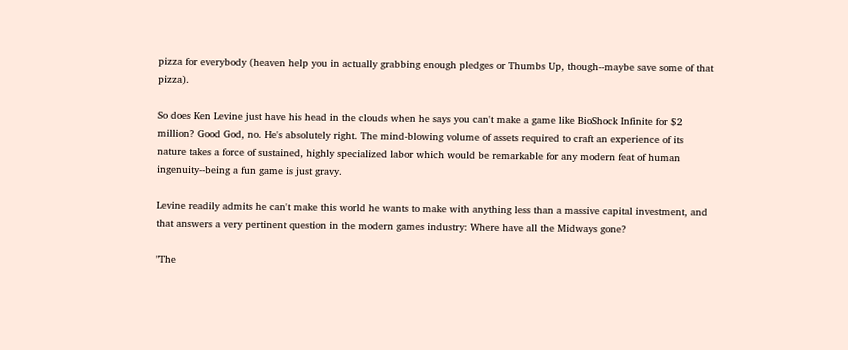pizza for everybody (heaven help you in actually grabbing enough pledges or Thumbs Up, though--maybe save some of that pizza).

So does Ken Levine just have his head in the clouds when he says you can't make a game like BioShock Infinite for $2 million? Good God, no. He's absolutely right. The mind-blowing volume of assets required to craft an experience of its nature takes a force of sustained, highly specialized labor which would be remarkable for any modern feat of human ingenuity--being a fun game is just gravy.

Levine readily admits he can't make this world he wants to make with anything less than a massive capital investment, and that answers a very pertinent question in the modern games industry: Where have all the Midways gone?

"The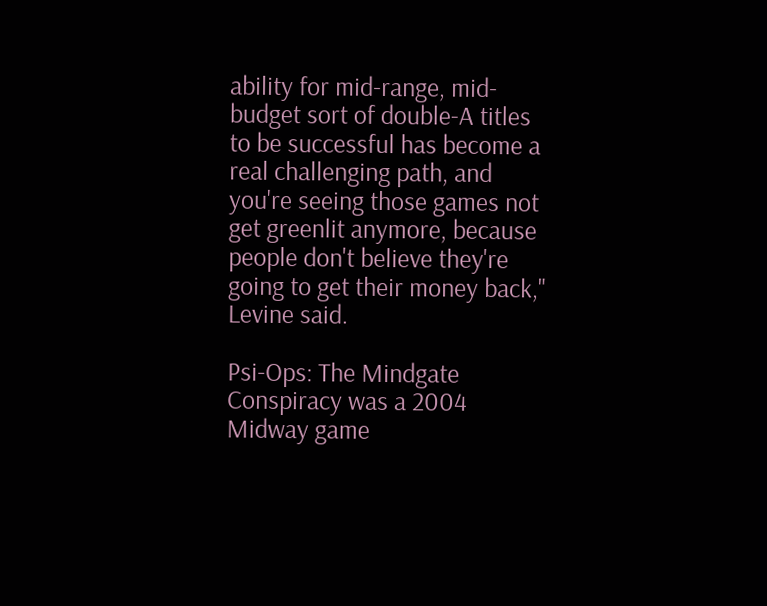ability for mid-range, mid-budget sort of double-A titles to be successful has become a real challenging path, and you're seeing those games not get greenlit anymore, because people don't believe they're going to get their money back," Levine said.

Psi-Ops: The Mindgate Conspiracy was a 2004 Midway game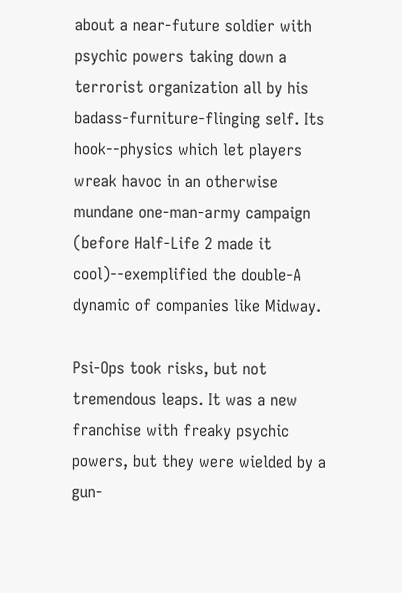about a near-future soldier with psychic powers taking down a terrorist organization all by his badass-furniture-flinging self. Its hook--physics which let players wreak havoc in an otherwise mundane one-man-army campaign (before Half-Life 2 made it cool)--exemplified the double-A dynamic of companies like Midway.

Psi-Ops took risks, but not tremendous leaps. It was a new franchise with freaky psychic powers, but they were wielded by a gun-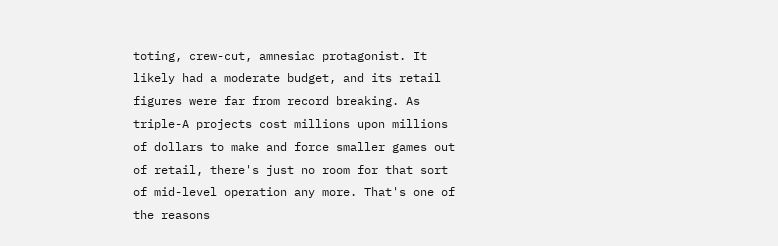toting, crew-cut, amnesiac protagonist. It likely had a moderate budget, and its retail figures were far from record breaking. As triple-A projects cost millions upon millions of dollars to make and force smaller games out of retail, there's just no room for that sort of mid-level operation any more. That's one of the reasons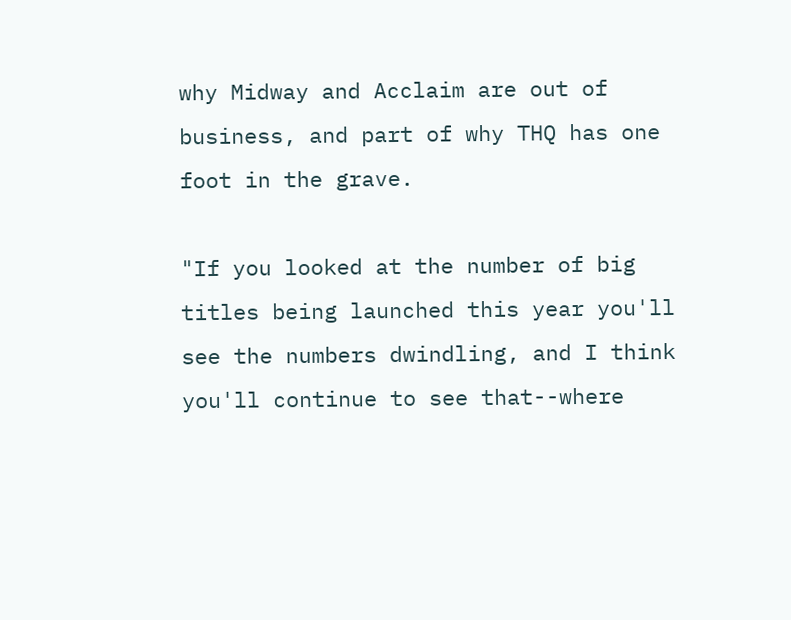why Midway and Acclaim are out of business, and part of why THQ has one foot in the grave.

"If you looked at the number of big titles being launched this year you'll see the numbers dwindling, and I think you'll continue to see that--where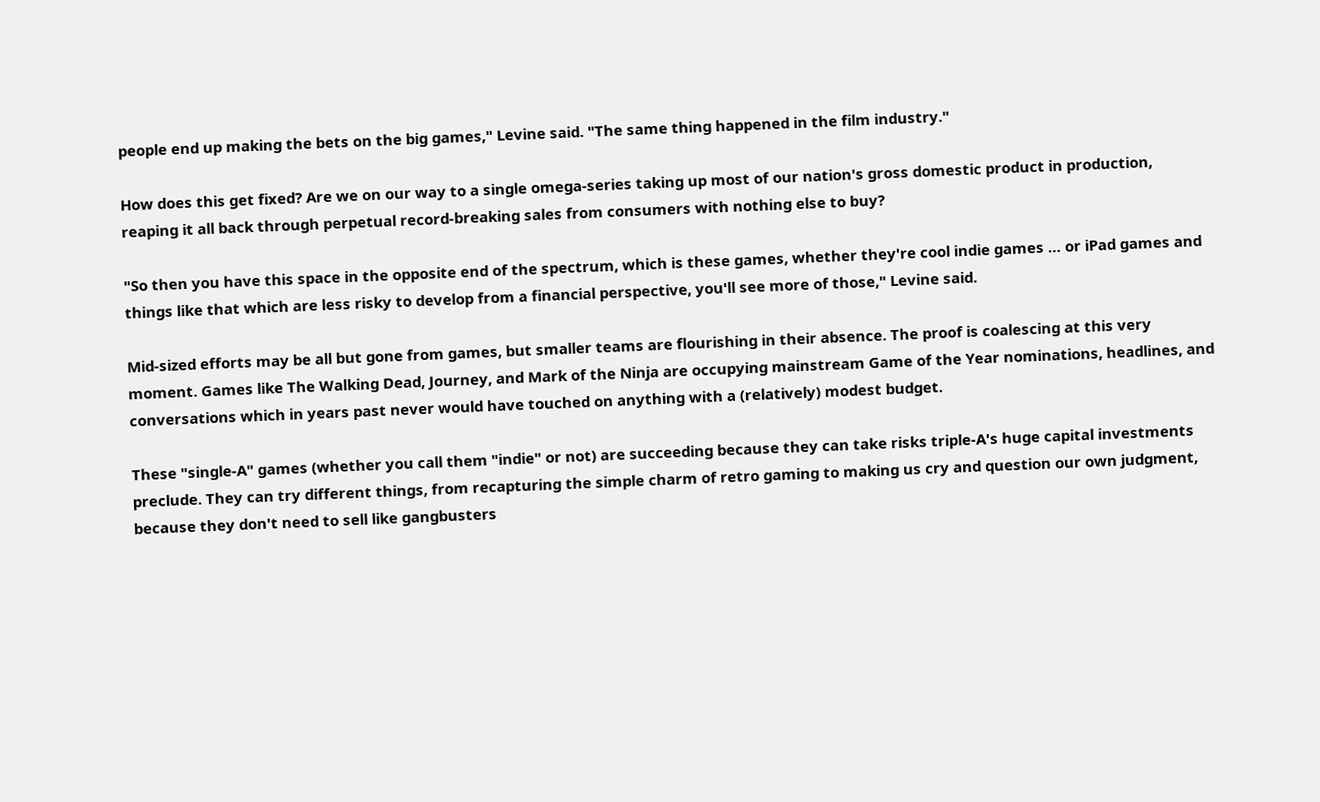people end up making the bets on the big games," Levine said. "The same thing happened in the film industry."

How does this get fixed? Are we on our way to a single omega-series taking up most of our nation's gross domestic product in production, reaping it all back through perpetual record-breaking sales from consumers with nothing else to buy?

"So then you have this space in the opposite end of the spectrum, which is these games, whether they're cool indie games … or iPad games and things like that which are less risky to develop from a financial perspective, you'll see more of those," Levine said.

Mid-sized efforts may be all but gone from games, but smaller teams are flourishing in their absence. The proof is coalescing at this very moment. Games like The Walking Dead, Journey, and Mark of the Ninja are occupying mainstream Game of the Year nominations, headlines, and conversations which in years past never would have touched on anything with a (relatively) modest budget.

These "single-A" games (whether you call them "indie" or not) are succeeding because they can take risks triple-A's huge capital investments preclude. They can try different things, from recapturing the simple charm of retro gaming to making us cry and question our own judgment, because they don't need to sell like gangbusters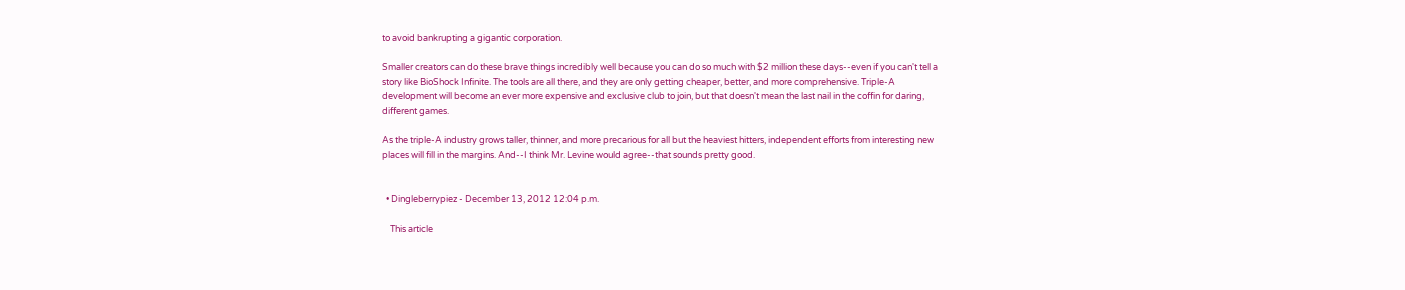to avoid bankrupting a gigantic corporation.

Smaller creators can do these brave things incredibly well because you can do so much with $2 million these days--even if you can't tell a story like BioShock Infinite. The tools are all there, and they are only getting cheaper, better, and more comprehensive. Triple-A development will become an ever more expensive and exclusive club to join, but that doesn't mean the last nail in the coffin for daring, different games.

As the triple-A industry grows taller, thinner, and more precarious for all but the heaviest hitters, independent efforts from interesting new places will fill in the margins. And--I think Mr. Levine would agree--that sounds pretty good.


  • Dingleberrypiez - December 13, 2012 12:04 p.m.

    This article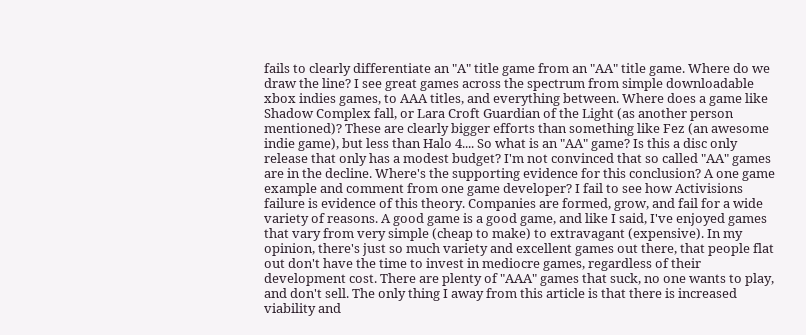fails to clearly differentiate an "A" title game from an "AA" title game. Where do we draw the line? I see great games across the spectrum from simple downloadable xbox indies games, to AAA titles, and everything between. Where does a game like Shadow Complex fall, or Lara Croft Guardian of the Light (as another person mentioned)? These are clearly bigger efforts than something like Fez (an awesome indie game), but less than Halo 4.... So what is an "AA" game? Is this a disc only release that only has a modest budget? I'm not convinced that so called "AA" games are in the decline. Where's the supporting evidence for this conclusion? A one game example and comment from one game developer? I fail to see how Activisions failure is evidence of this theory. Companies are formed, grow, and fail for a wide variety of reasons. A good game is a good game, and like I said, I've enjoyed games that vary from very simple (cheap to make) to extravagant (expensive). In my opinion, there's just so much variety and excellent games out there, that people flat out don't have the time to invest in mediocre games, regardless of their development cost. There are plenty of "AAA" games that suck, no one wants to play, and don't sell. The only thing I away from this article is that there is increased viability and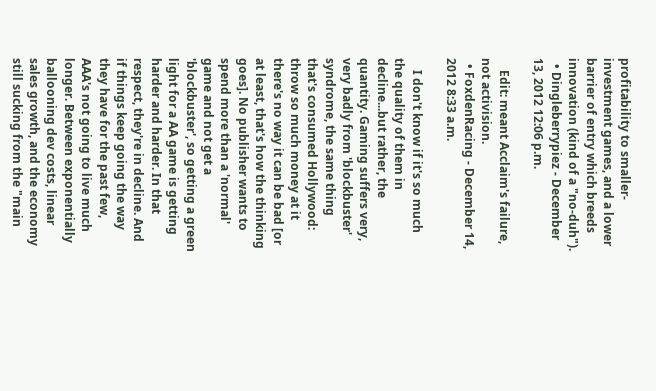profitability to smaller-investment games, and a lower barrier of entry which breeds innovation (kind of a "no-duh").
  • Dingleberrypiez - December 13, 2012 12:06 p.m.

    Edit: meant Acclaim's failure, not activision.
  • FoxdenRacing - December 14, 2012 8:33 a.m.

    I don't know if it's so much the quality of them in decline...but rather, the quantity. Gaming suffers very, very badly from 'blockbuster' syndrome, the same thing that's consumed Hollywood: throw so much money at it there's no way it can be bad [or at least, that's how the thinking goes]. No publisher wants to spend more than a 'normal' game and not get a 'blockbuster', so getting a green light for a AA game is getting harder and harder. In that respect, they're in decline. And if things keep going the way they have for the past few, AAA's not going to live much longer. Between exponentially ballooning dev costs, linear sales growth, and the economy still sucking from the "main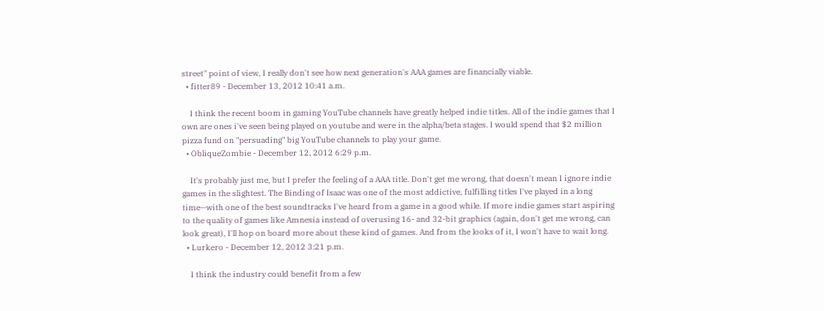street" point of view, I really don't see how next generation's AAA games are financially viable.
  • fitter89 - December 13, 2012 10:41 a.m.

    I think the recent boom in gaming YouTube channels have greatly helped indie titles. All of the indie games that I own are ones i've seen being played on youtube and were in the alpha/beta stages. I would spend that $2 million pizza fund on "persuading" big YouTube channels to play your game.
  • ObliqueZombie - December 12, 2012 6:29 p.m.

    It's probably just me, but I prefer the feeling of a AAA title. Don't get me wrong, that doesn't mean I ignore indie games in the slightest. The Binding of Isaac was one of the most addictive, fulfilling titles I've played in a long time--with one of the best soundtracks I've heard from a game in a good while. If more indie games start aspiring to the quality of games like Amnesia instead of overusing 16- and 32-bit graphics (again, don't get me wrong, can look great), I'll hop on board more about these kind of games. And from the looks of it, I won't have to wait long.
  • Lurkero - December 12, 2012 3:21 p.m.

    I think the industry could benefit from a few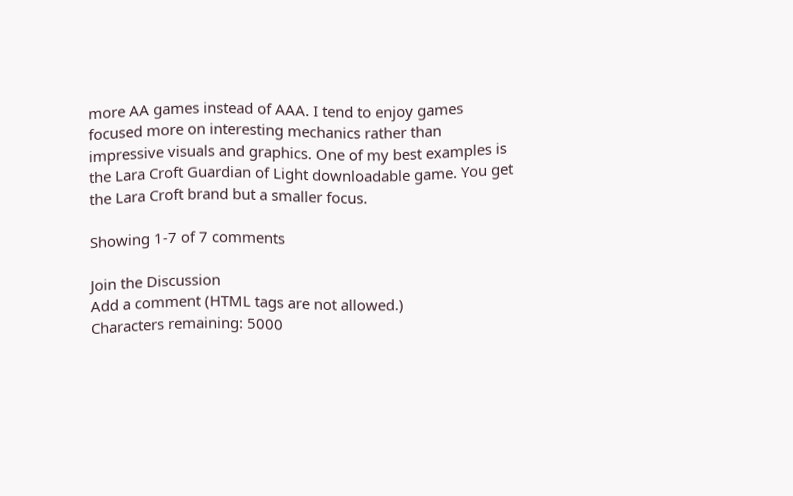more AA games instead of AAA. I tend to enjoy games focused more on interesting mechanics rather than impressive visuals and graphics. One of my best examples is the Lara Croft Guardian of Light downloadable game. You get the Lara Croft brand but a smaller focus.

Showing 1-7 of 7 comments

Join the Discussion
Add a comment (HTML tags are not allowed.)
Characters remaining: 5000